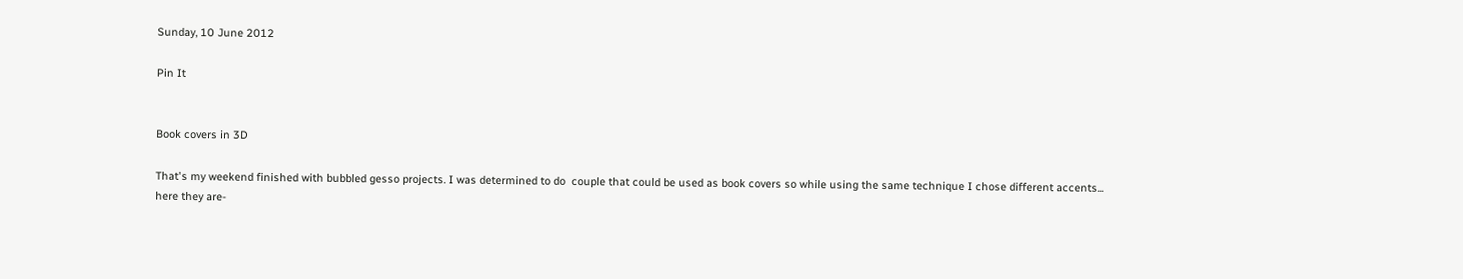Sunday, 10 June 2012

Pin It


Book covers in 3D

That's my weekend finished with bubbled gesso projects. I was determined to do  couple that could be used as book covers so while using the same technique I chose different accents...
here they are-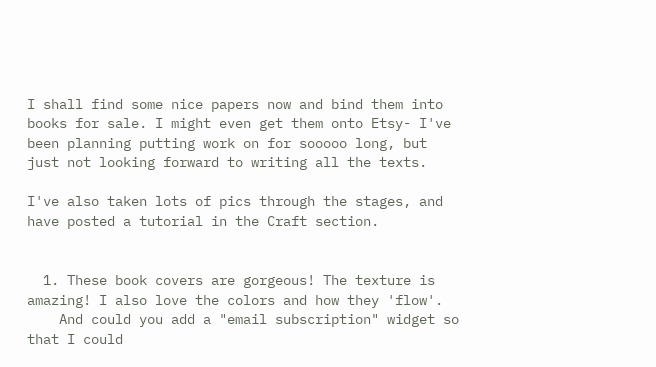I shall find some nice papers now and bind them into books for sale. I might even get them onto Etsy- I've been planning putting work on for sooooo long, but just not looking forward to writing all the texts.

I've also taken lots of pics through the stages, and have posted a tutorial in the Craft section.


  1. These book covers are gorgeous! The texture is amazing! I also love the colors and how they 'flow'.
    And could you add a "email subscription" widget so that I could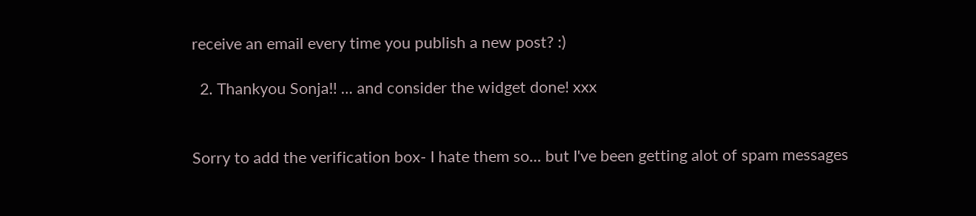receive an email every time you publish a new post? :)

  2. Thankyou Sonja!! ... and consider the widget done! xxx


Sorry to add the verification box- I hate them so... but I've been getting alot of spam messages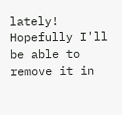lately! Hopefully I'll be able to remove it in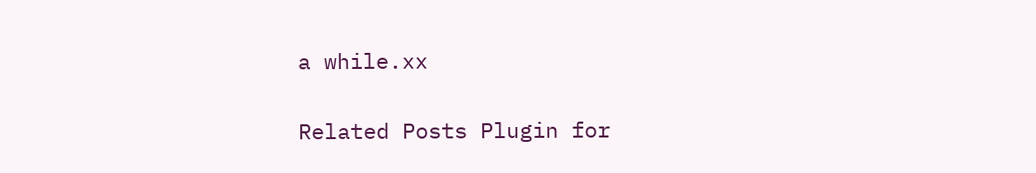a while.xx

Related Posts Plugin for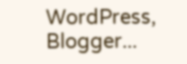WordPress, Blogger...